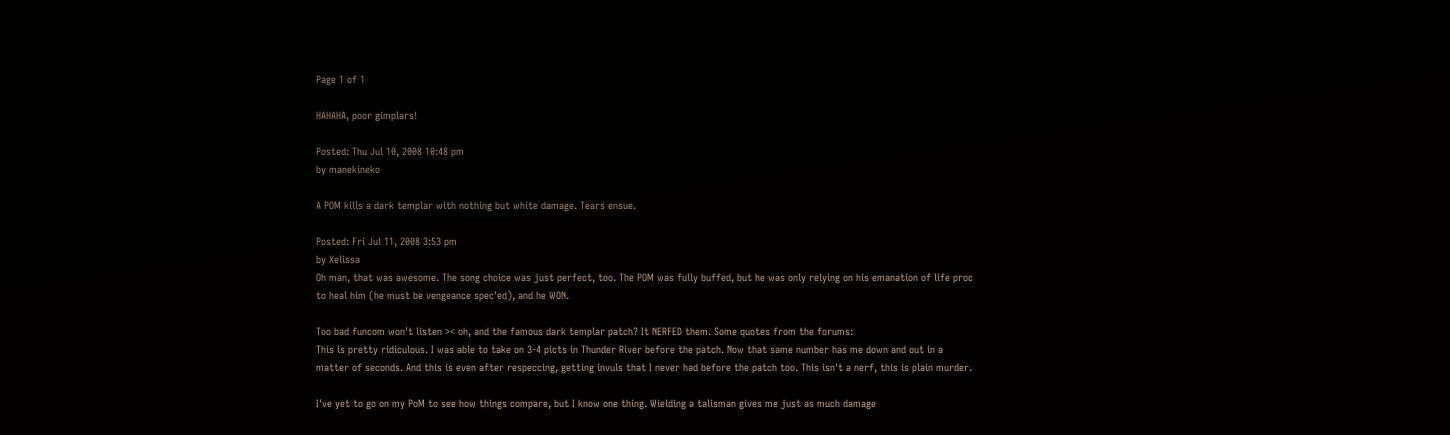Page 1 of 1

HAHAHA, poor gimplars!

Posted: Thu Jul 10, 2008 10:48 pm
by manekineko

A POM kills a dark templar with nothing but white damage. Tears ensue.

Posted: Fri Jul 11, 2008 3:53 pm
by Xelissa
Oh man, that was awesome. The song choice was just perfect, too. The POM was fully buffed, but he was only relying on his emanation of life proc to heal him (he must be vengeance spec'ed), and he WON.

Too bad funcom won't listen >< oh, and the famous dark templar patch? It NERFED them. Some quotes from the forums:
This is pretty ridiculous. I was able to take on 3-4 picts in Thunder River before the patch. Now that same number has me down and out in a matter of seconds. And this is even after respeccing, getting invuls that I never had before the patch too. This isn't a nerf, this is plain murder.

I've yet to go on my PoM to see how things compare, but I know one thing. Wielding a talisman gives me just as much damage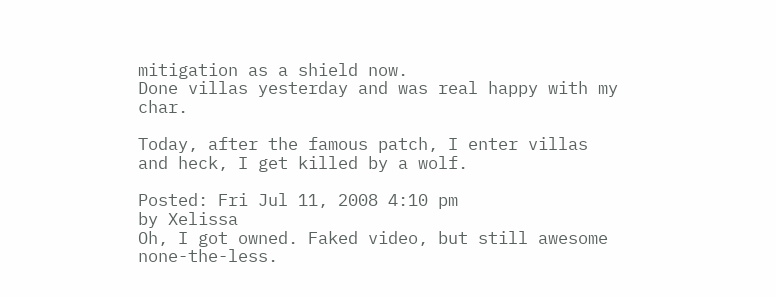mitigation as a shield now.
Done villas yesterday and was real happy with my char.

Today, after the famous patch, I enter villas and heck, I get killed by a wolf.

Posted: Fri Jul 11, 2008 4:10 pm
by Xelissa
Oh, I got owned. Faked video, but still awesome none-the-less.